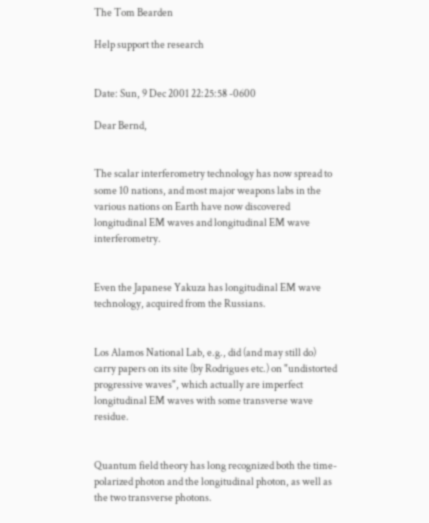The Tom Bearden

Help support the research


Date: Sun, 9 Dec 2001 22:25:58 -0600

Dear Bernd,


The scalar interferometry technology has now spread to some 10 nations, and most major weapons labs in the various nations on Earth have now discovered longitudinal EM waves and longitudinal EM wave interferometry.


Even the Japanese Yakuza has longitudinal EM wave technology, acquired from the Russians.


Los Alamos National Lab, e.g., did (and may still do) carry papers on its site (by Rodrigues etc.) on "undistorted progressive waves", which actually are imperfect longitudinal EM waves with some transverse wave residue.


Quantum field theory has long recognized both the time-polarized photon and the longitudinal photon, as well as the two transverse photons.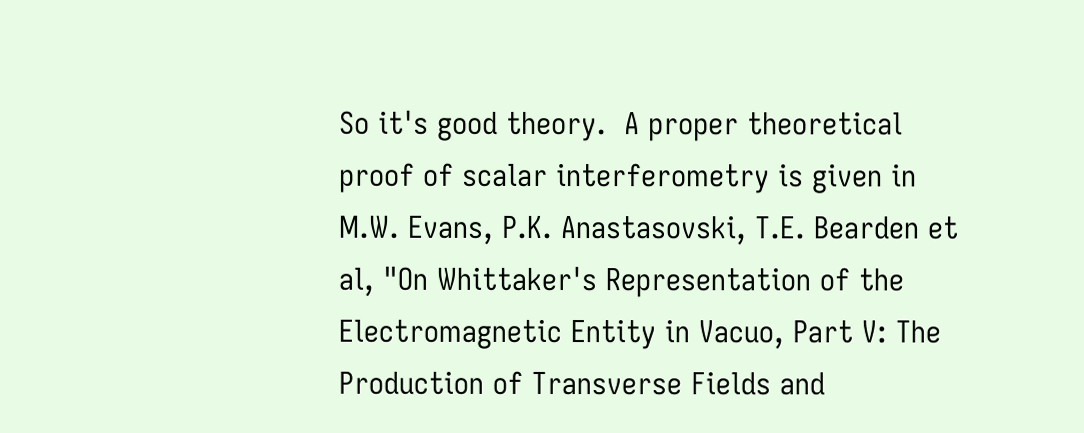So it's good theory.  A proper theoretical proof of scalar interferometry is given in M.W. Evans, P.K. Anastasovski, T.E. Bearden et al, "On Whittaker's Representation of the Electromagnetic Entity in Vacuo, Part V: The Production of Transverse Fields and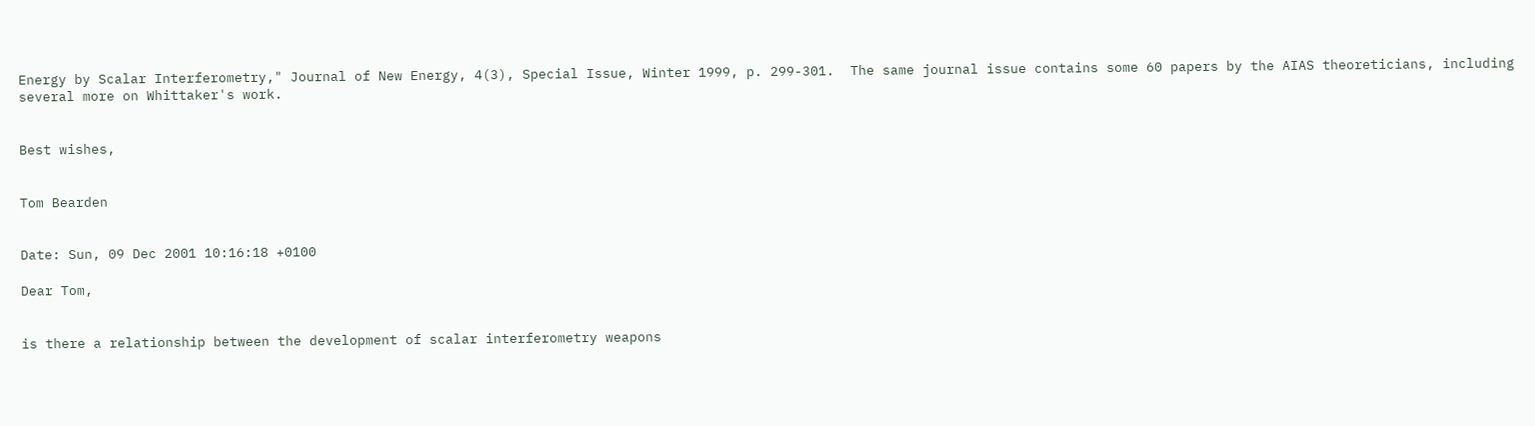Energy by Scalar Interferometry," Journal of New Energy, 4(3), Special Issue, Winter 1999, p. 299-301.  The same journal issue contains some 60 papers by the AIAS theoreticians, including several more on Whittaker's work.


Best wishes,


Tom Bearden


Date: Sun, 09 Dec 2001 10:16:18 +0100

Dear Tom,


is there a relationship between the development of scalar interferometry weapons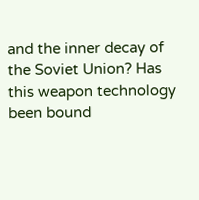and the inner decay of the Soviet Union? Has this weapon technology been bound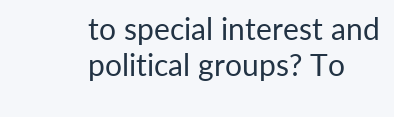to special interest and political groups? To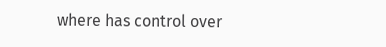where has control over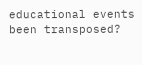educational events been transposed?